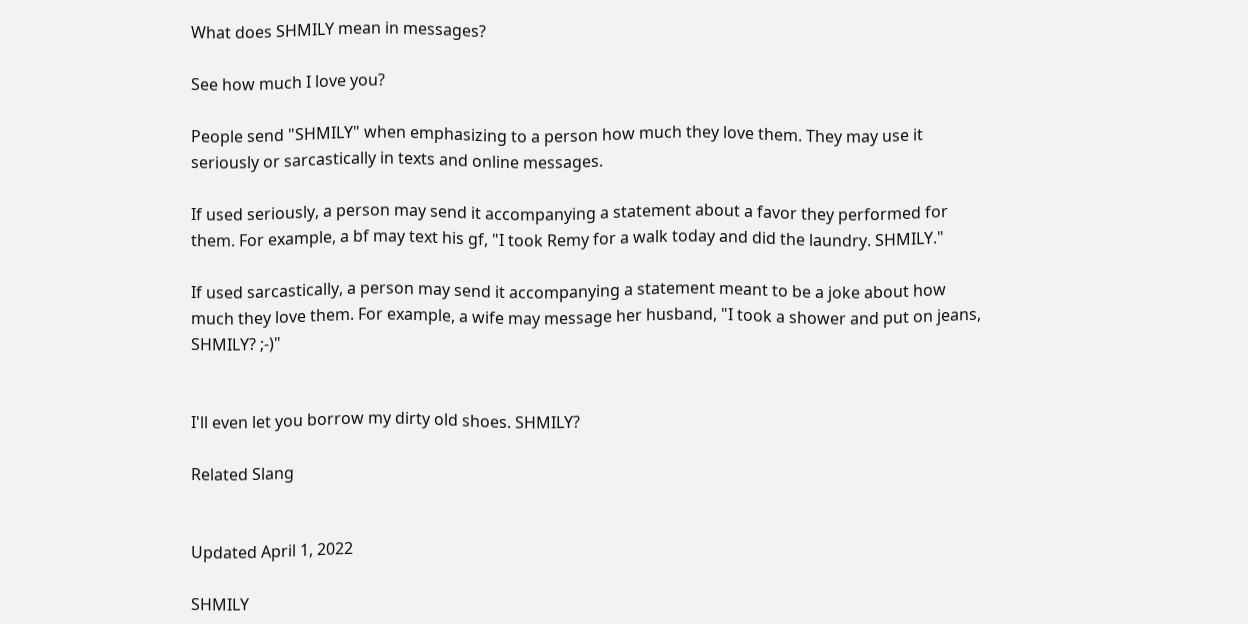What does SHMILY mean in messages?

See how much I love you?

People send "SHMILY" when emphasizing to a person how much they love them. They may use it seriously or sarcastically in texts and online messages.

If used seriously, a person may send it accompanying a statement about a favor they performed for them. For example, a bf may text his gf, "I took Remy for a walk today and did the laundry. SHMILY."

If used sarcastically, a person may send it accompanying a statement meant to be a joke about how much they love them. For example, a wife may message her husband, "I took a shower and put on jeans, SHMILY? ;-)"


I'll even let you borrow my dirty old shoes. SHMILY?

Related Slang


Updated April 1, 2022

SHMILY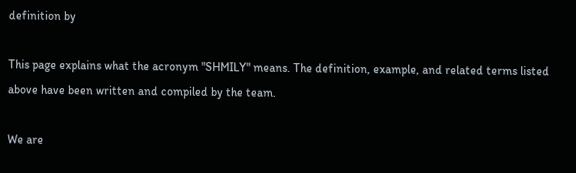definition by

This page explains what the acronym "SHMILY" means. The definition, example, and related terms listed above have been written and compiled by the team.

We are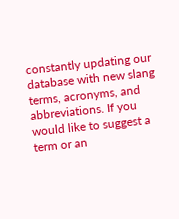constantly updating our database with new slang terms, acronyms, and abbreviations. If you would like to suggest a term or an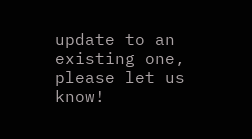update to an existing one, please let us know!